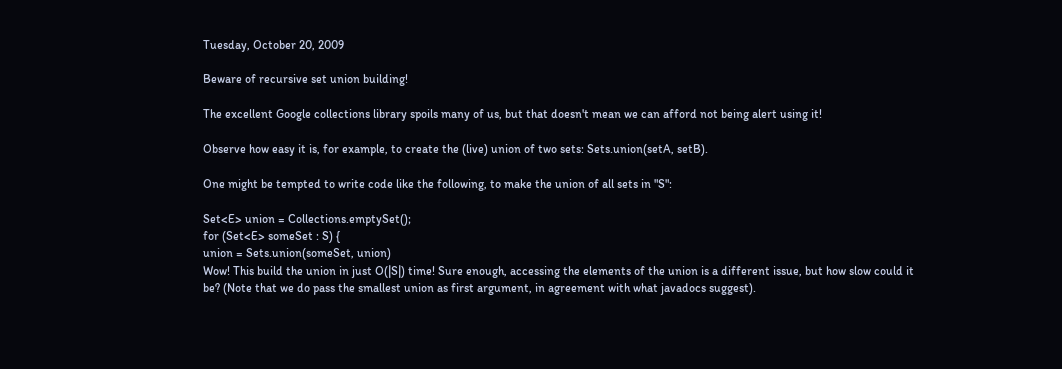Tuesday, October 20, 2009

Beware of recursive set union building!

The excellent Google collections library spoils many of us, but that doesn't mean we can afford not being alert using it!

Observe how easy it is, for example, to create the (live) union of two sets: Sets.union(setA, setB).

One might be tempted to write code like the following, to make the union of all sets in "S":

Set<E> union = Collections.emptySet();
for (Set<E> someSet : S) {
union = Sets.union(someSet, union)
Wow! This build the union in just O(|S|) time! Sure enough, accessing the elements of the union is a different issue, but how slow could it be? (Note that we do pass the smallest union as first argument, in agreement with what javadocs suggest).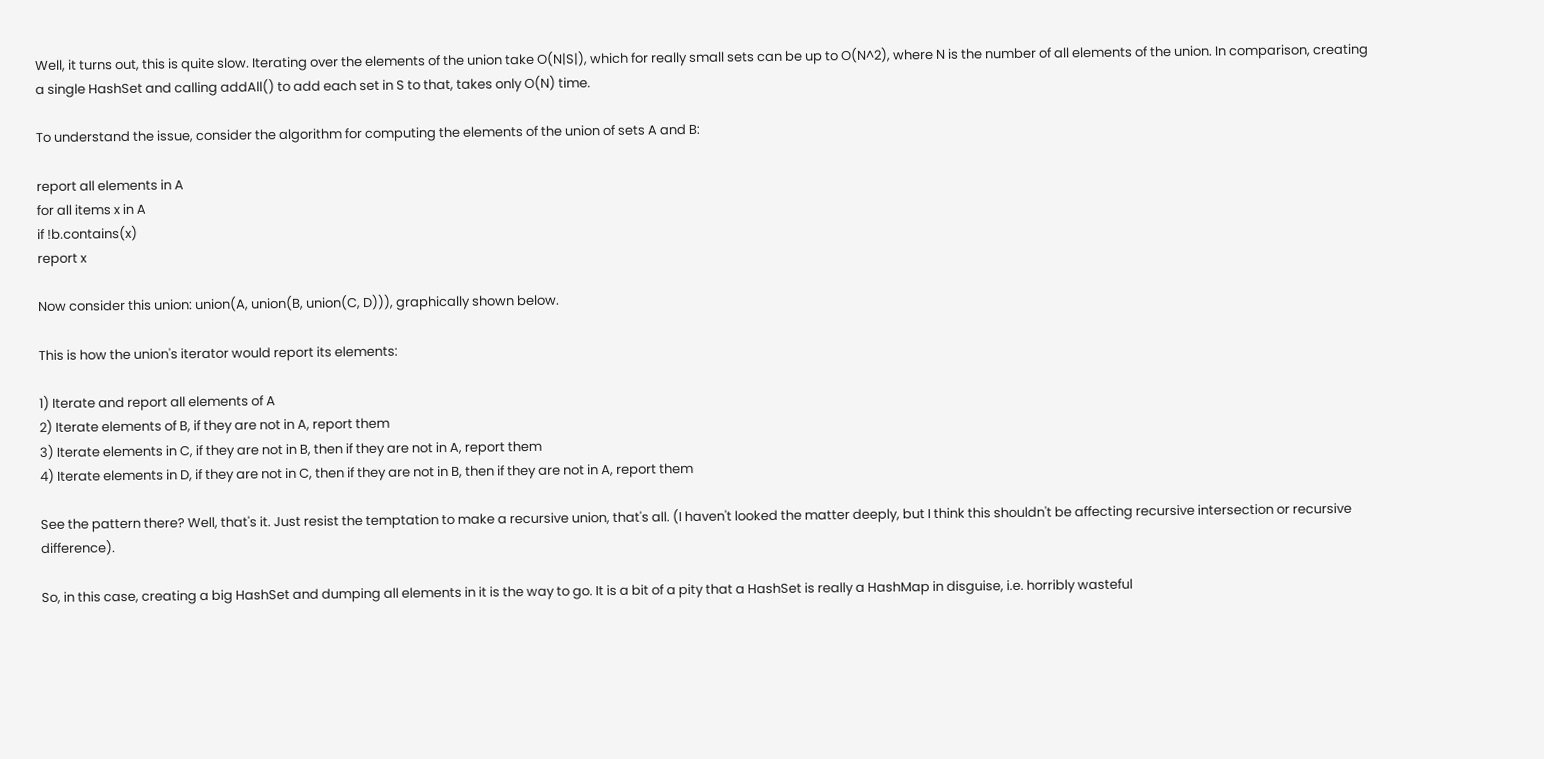Well, it turns out, this is quite slow. Iterating over the elements of the union take O(N|S|), which for really small sets can be up to O(N^2), where N is the number of all elements of the union. In comparison, creating a single HashSet and calling addAll() to add each set in S to that, takes only O(N) time.

To understand the issue, consider the algorithm for computing the elements of the union of sets A and B:

report all elements in A
for all items x in A
if !b.contains(x)
report x

Now consider this union: union(A, union(B, union(C, D))), graphically shown below.

This is how the union's iterator would report its elements:

1) Iterate and report all elements of A
2) Iterate elements of B, if they are not in A, report them
3) Iterate elements in C, if they are not in B, then if they are not in A, report them
4) Iterate elements in D, if they are not in C, then if they are not in B, then if they are not in A, report them

See the pattern there? Well, that's it. Just resist the temptation to make a recursive union, that's all. (I haven't looked the matter deeply, but I think this shouldn't be affecting recursive intersection or recursive difference).

So, in this case, creating a big HashSet and dumping all elements in it is the way to go. It is a bit of a pity that a HashSet is really a HashMap in disguise, i.e. horribly wasteful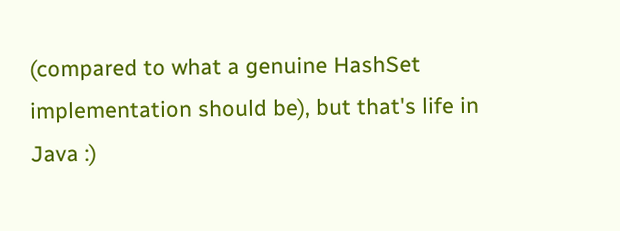(compared to what a genuine HashSet implementation should be), but that's life in Java :)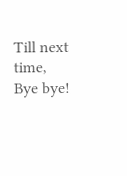Till next time,
Bye bye!